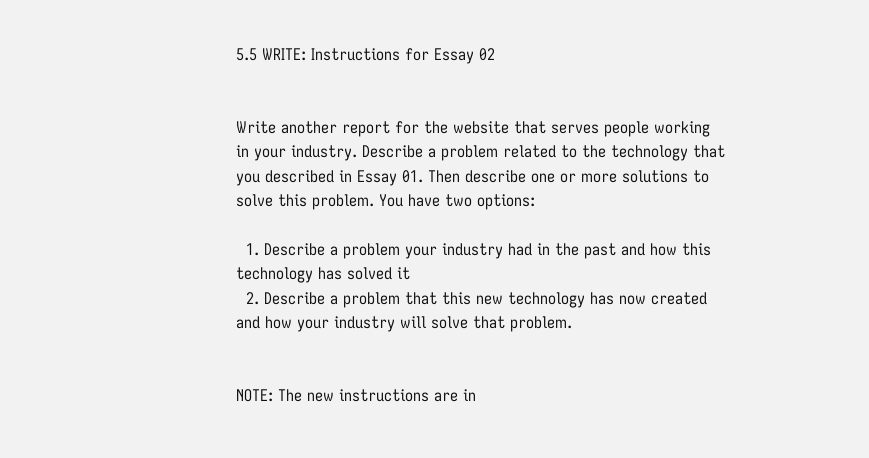5.5 WRITE: Instructions for Essay 02


Write another report for the website that serves people working in your industry. Describe a problem related to the technology that you described in Essay 01. Then describe one or more solutions to solve this problem. You have two options:

  1. Describe a problem your industry had in the past and how this technology has solved it
  2. Describe a problem that this new technology has now created and how your industry will solve that problem.


NOTE: The new instructions are in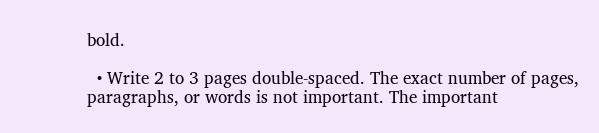bold.

  • Write 2 to 3 pages double-spaced. The exact number of pages, paragraphs, or words is not important. The important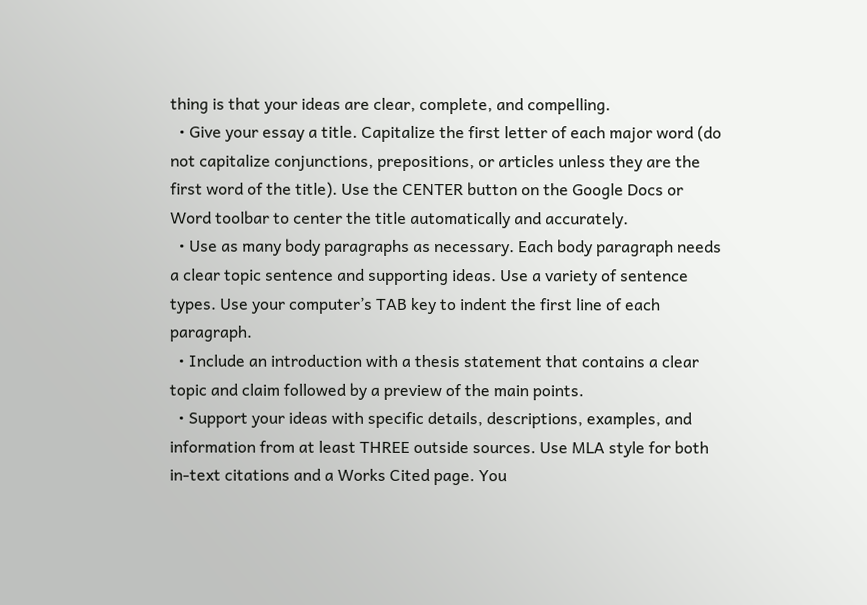thing is that your ideas are clear, complete, and compelling.
  • Give your essay a title. Capitalize the first letter of each major word (do not capitalize conjunctions, prepositions, or articles unless they are the first word of the title). Use the CENTER button on the Google Docs or Word toolbar to center the title automatically and accurately.
  • Use as many body paragraphs as necessary. Each body paragraph needs a clear topic sentence and supporting ideas. Use a variety of sentence types. Use your computer’s TAB key to indent the first line of each paragraph.
  • Include an introduction with a thesis statement that contains a clear topic and claim followed by a preview of the main points.
  • Support your ideas with specific details, descriptions, examples, and information from at least THREE outside sources. Use MLA style for both in-text citations and a Works Cited page. You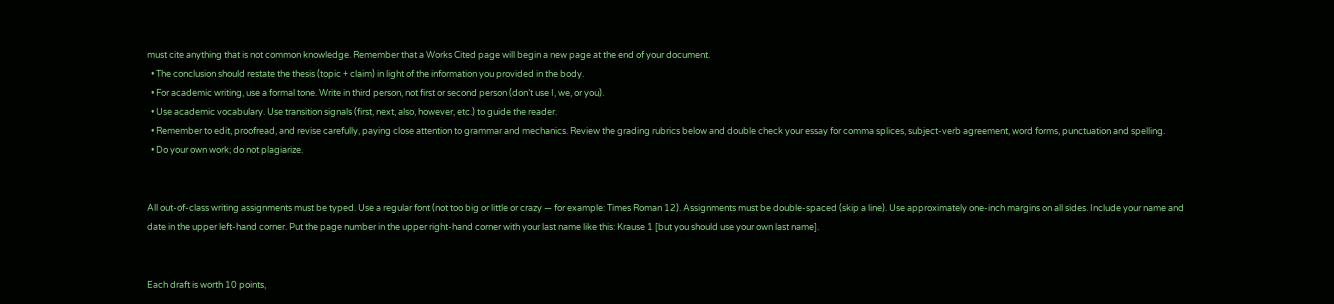must cite anything that is not common knowledge. Remember that a Works Cited page will begin a new page at the end of your document.
  • The conclusion should restate the thesis (topic + claim) in light of the information you provided in the body.
  • For academic writing, use a formal tone. Write in third person, not first or second person (don’t use I, we, or you).
  • Use academic vocabulary. Use transition signals (first, next, also, however, etc.) to guide the reader.
  • Remember to edit, proofread, and revise carefully, paying close attention to grammar and mechanics. Review the grading rubrics below and double check your essay for comma splices, subject-verb agreement, word forms, punctuation and spelling.
  • Do your own work; do not plagiarize.


All out-of-class writing assignments must be typed. Use a regular font (not too big or little or crazy — for example: Times Roman 12). Assignments must be double-spaced (skip a line). Use approximately one-inch margins on all sides. Include your name and date in the upper left-hand corner. Put the page number in the upper right-hand corner with your last name like this: Krause 1 [but you should use your own last name].


Each draft is worth 10 points,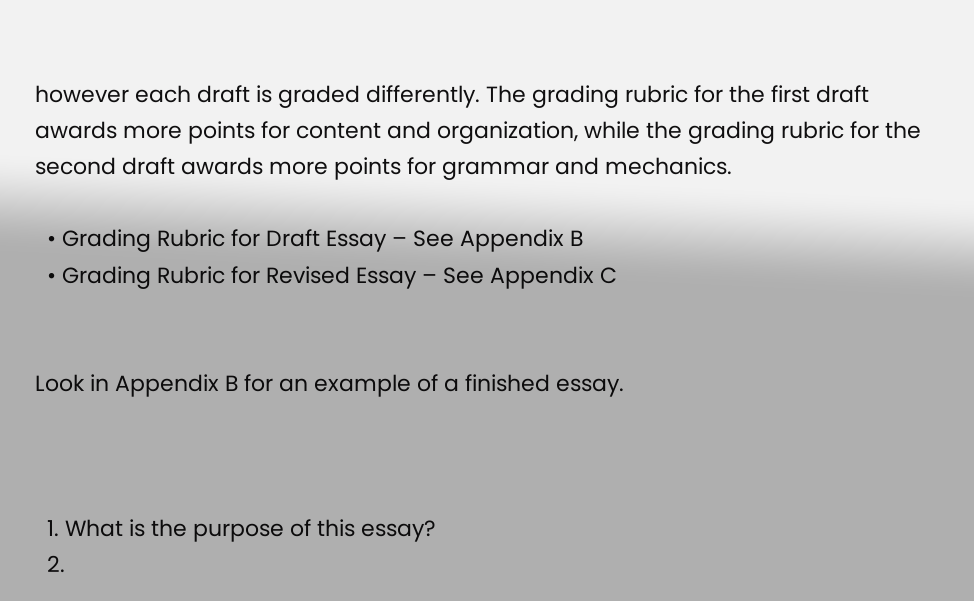however each draft is graded differently. The grading rubric for the first draft awards more points for content and organization, while the grading rubric for the second draft awards more points for grammar and mechanics.

  • Grading Rubric for Draft Essay – See Appendix B
  • Grading Rubric for Revised Essay – See Appendix C


Look in Appendix B for an example of a finished essay.



  1. What is the purpose of this essay?
  2.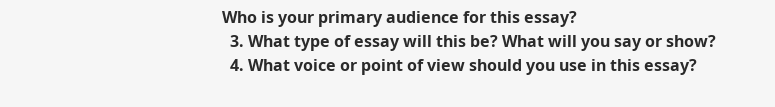Who is your primary audience for this essay?
  3. What type of essay will this be? What will you say or show?
  4. What voice or point of view should you use in this essay?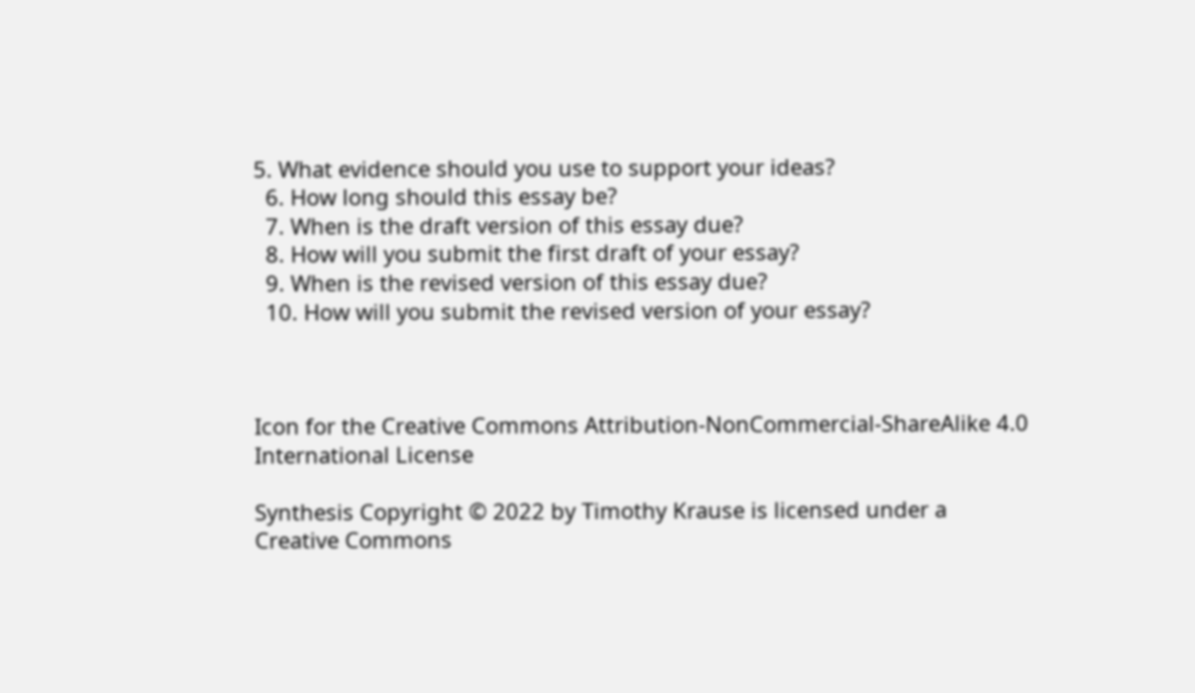5. What evidence should you use to support your ideas?
  6. How long should this essay be?
  7. When is the draft version of this essay due?
  8. How will you submit the first draft of your essay?
  9. When is the revised version of this essay due?
  10. How will you submit the revised version of your essay?



Icon for the Creative Commons Attribution-NonCommercial-ShareAlike 4.0 International License

Synthesis Copyright © 2022 by Timothy Krause is licensed under a Creative Commons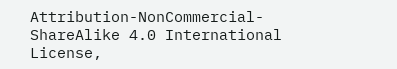Attribution-NonCommercial-ShareAlike 4.0 International License,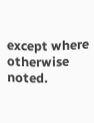except where otherwise noted.